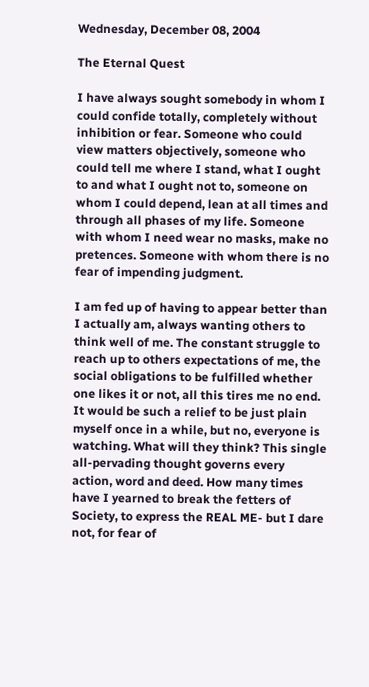Wednesday, December 08, 2004

The Eternal Quest

I have always sought somebody in whom I could confide totally, completely without inhibition or fear. Someone who could view matters objectively, someone who could tell me where I stand, what I ought to and what I ought not to, someone on whom I could depend, lean at all times and through all phases of my life. Someone with whom I need wear no masks, make no pretences. Someone with whom there is no fear of impending judgment.

I am fed up of having to appear better than I actually am, always wanting others to think well of me. The constant struggle to reach up to others expectations of me, the social obligations to be fulfilled whether one likes it or not, all this tires me no end. It would be such a relief to be just plain myself once in a while, but no, everyone is watching. What will they think? This single all-pervading thought governs every action, word and deed. How many times have I yearned to break the fetters of Society, to express the REAL ME- but I dare not, for fear of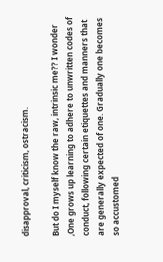disapproval, criticism, ostracism.

But do I myself know the raw, intrinsic me?? I wonder ,One grows up learning to adhere to unwritten codes of conduct, following certain etiquettes and manners that are generally expected of one. Gradually one becomes so accustomed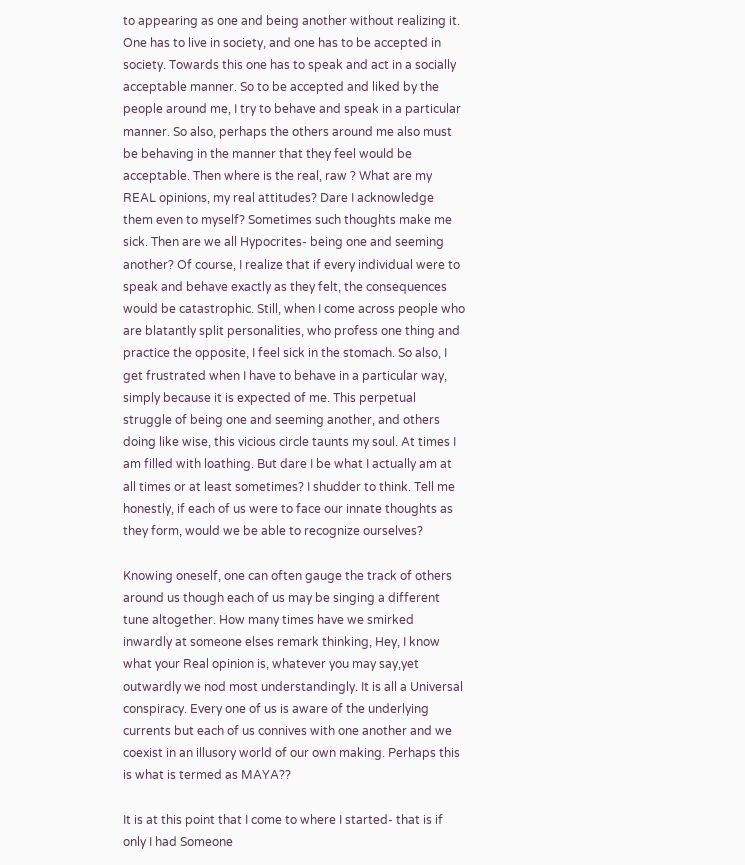to appearing as one and being another without realizing it. One has to live in society, and one has to be accepted in society. Towards this one has to speak and act in a socially acceptable manner. So to be accepted and liked by the people around me, I try to behave and speak in a particular manner. So also, perhaps the others around me also must be behaving in the manner that they feel would be acceptable. Then where is the real, raw ? What are my REAL opinions, my real attitudes? Dare I acknowledge them even to myself? Sometimes such thoughts make me sick. Then are we all Hypocrites- being one and seeming another? Of course, I realize that if every individual were to speak and behave exactly as they felt, the consequences would be catastrophic. Still, when I come across people who are blatantly split personalities, who profess one thing and practice the opposite, I feel sick in the stomach. So also, I get frustrated when I have to behave in a particular way, simply because it is expected of me. This perpetual struggle of being one and seeming another, and others doing like wise, this vicious circle taunts my soul. At times I am filled with loathing. But dare I be what I actually am at all times or at least sometimes? I shudder to think. Tell me honestly, if each of us were to face our innate thoughts as they form, would we be able to recognize ourselves?

Knowing oneself, one can often gauge the track of others around us though each of us may be singing a different tune altogether. How many times have we smirked inwardly at someone elses remark thinking, Hey, I know what your Real opinion is, whatever you may say,yet outwardly we nod most understandingly. It is all a Universal conspiracy. Every one of us is aware of the underlying currents but each of us connives with one another and we coexist in an illusory world of our own making. Perhaps this is what is termed as MAYA??

It is at this point that I come to where I started- that is if only I had Someone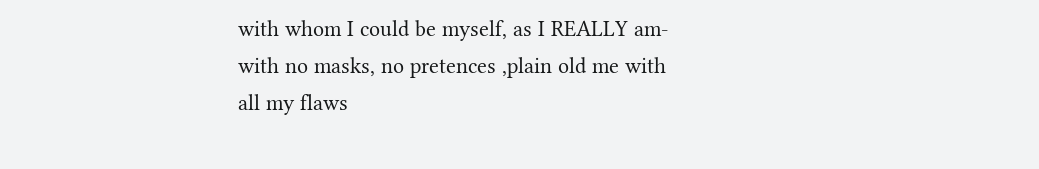with whom I could be myself, as I REALLY am- with no masks, no pretences ,plain old me with all my flaws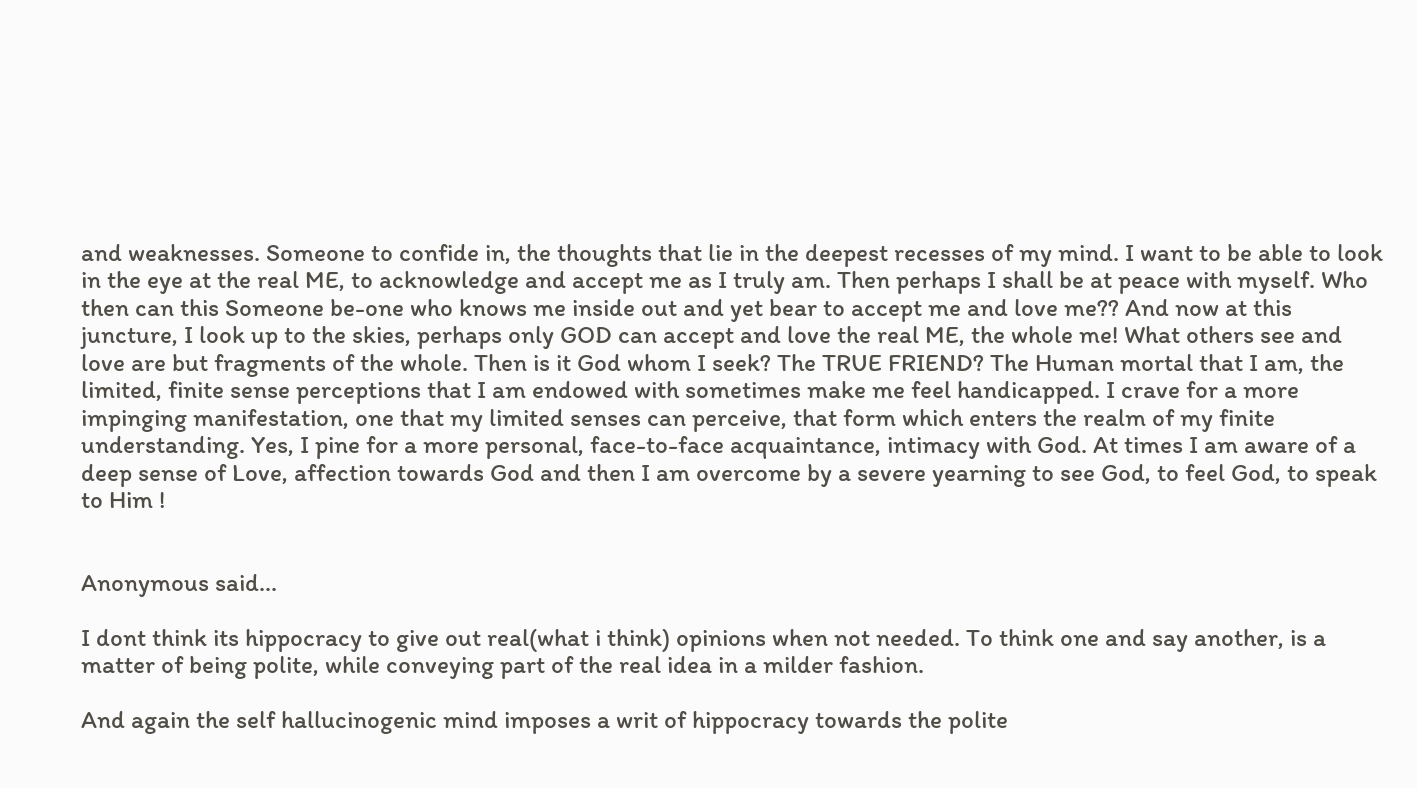and weaknesses. Someone to confide in, the thoughts that lie in the deepest recesses of my mind. I want to be able to look in the eye at the real ME, to acknowledge and accept me as I truly am. Then perhaps I shall be at peace with myself. Who then can this Someone be-one who knows me inside out and yet bear to accept me and love me?? And now at this juncture, I look up to the skies, perhaps only GOD can accept and love the real ME, the whole me! What others see and love are but fragments of the whole. Then is it God whom I seek? The TRUE FRIEND? The Human mortal that I am, the limited, finite sense perceptions that I am endowed with sometimes make me feel handicapped. I crave for a more impinging manifestation, one that my limited senses can perceive, that form which enters the realm of my finite understanding. Yes, I pine for a more personal, face-to-face acquaintance, intimacy with God. At times I am aware of a deep sense of Love, affection towards God and then I am overcome by a severe yearning to see God, to feel God, to speak to Him !


Anonymous said...

I dont think its hippocracy to give out real(what i think) opinions when not needed. To think one and say another, is a matter of being polite, while conveying part of the real idea in a milder fashion.

And again the self hallucinogenic mind imposes a writ of hippocracy towards the polite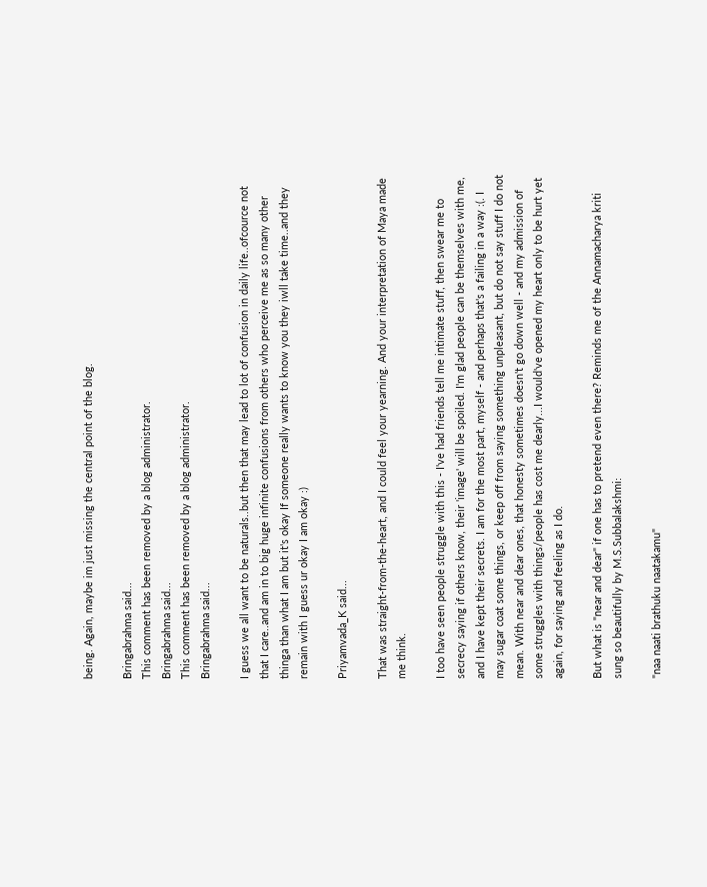being. Again, maybe im just missing the central point of the blog.

Bringabrahma said...
This comment has been removed by a blog administrator.
Bringabrahma said...
This comment has been removed by a blog administrator.
Bringabrahma said...

I guess we all want to be naturals..but then that may lead to lot of confusion in daily life..ofcource not that I care..and am in to big huge infinite confusions from others who perceive me as so many other thinga than what I am but it's okay If someone really wants to know you they iwll take time..and they remain with I guess ur okay I am okay :)

Priyamvada_K said...

That was straight-from-the-heart, and I could feel your yearning. And your interpretation of Maya made me think.

I too have seen people struggle with this - I've had friends tell me intimate stuff, then swear me to secrecy saying if others know, their 'image' will be spoiled. I'm glad people can be themselves with me, and I have kept their secrets. I am for the most part, myself - and perhaps that's a failing in a way :(. I may sugar coat some things, or keep off from saying something unpleasant, but do not say stuff I do not mean. With near and dear ones, that honesty sometimes doesn't go down well - and my admission of some struggles with things/people has cost me dearly...I would've opened my heart only to be hurt yet again, for saying and feeling as I do.

But what is "near and dear" if one has to pretend even there? Reminds me of the Annamacharya kriti sung so beautifully by M.S.Subbalakshmi:

"naa naati brathuku naatakamu"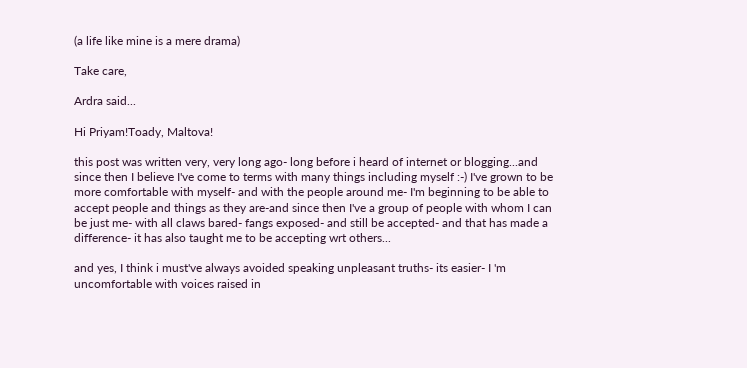(a life like mine is a mere drama)

Take care,

Ardra said...

Hi Priyam!Toady, Maltova!

this post was written very, very long ago- long before i heard of internet or blogging...and since then I believe I've come to terms with many things including myself :-) I've grown to be more comfortable with myself- and with the people around me- I'm beginning to be able to accept people and things as they are-and since then I've a group of people with whom I can be just me- with all claws bared- fangs exposed- and still be accepted- and that has made a difference- it has also taught me to be accepting wrt others...

and yes, I think i must've always avoided speaking unpleasant truths- its easier- I 'm uncomfortable with voices raised in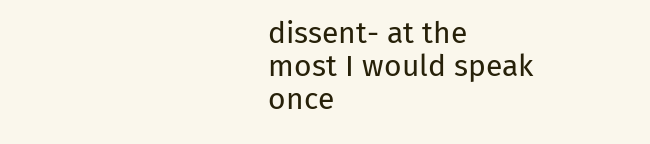dissent- at the most I would speak once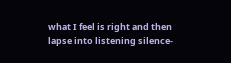what I feel is right and then lapse into listening silence-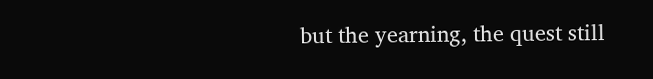but the yearning, the quest still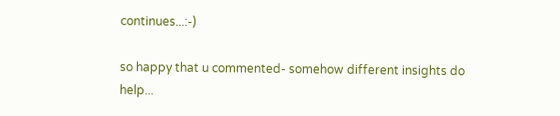continues...:-)

so happy that u commented- somehow different insights do help...